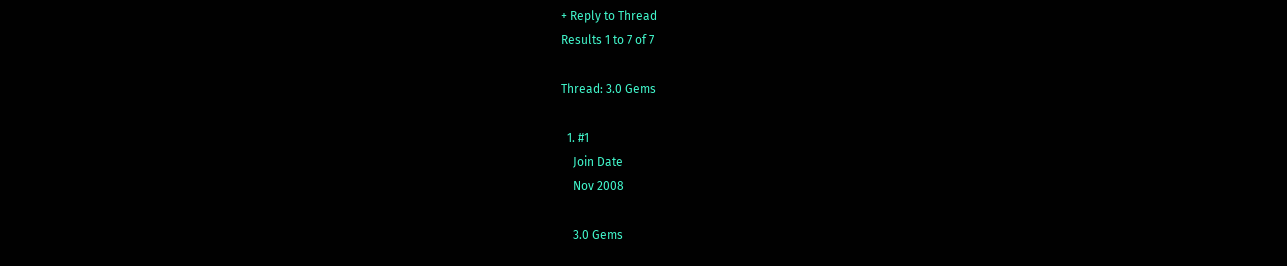+ Reply to Thread
Results 1 to 7 of 7

Thread: 3.0 Gems

  1. #1
    Join Date
    Nov 2008

    3.0 Gems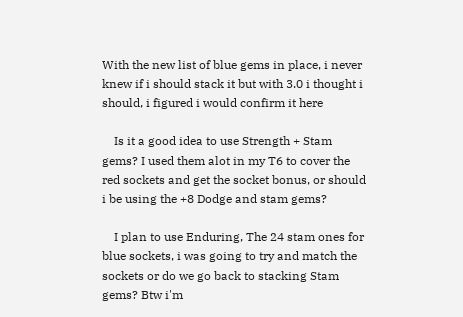With the new list of blue gems in place, i never knew if i should stack it but with 3.0 i thought i should, i figured i would confirm it here

    Is it a good idea to use Strength + Stam gems? I used them alot in my T6 to cover the red sockets and get the socket bonus, or should i be using the +8 Dodge and stam gems?

    I plan to use Enduring, The 24 stam ones for blue sockets, i was going to try and match the sockets or do we go back to stacking Stam gems? Btw i'm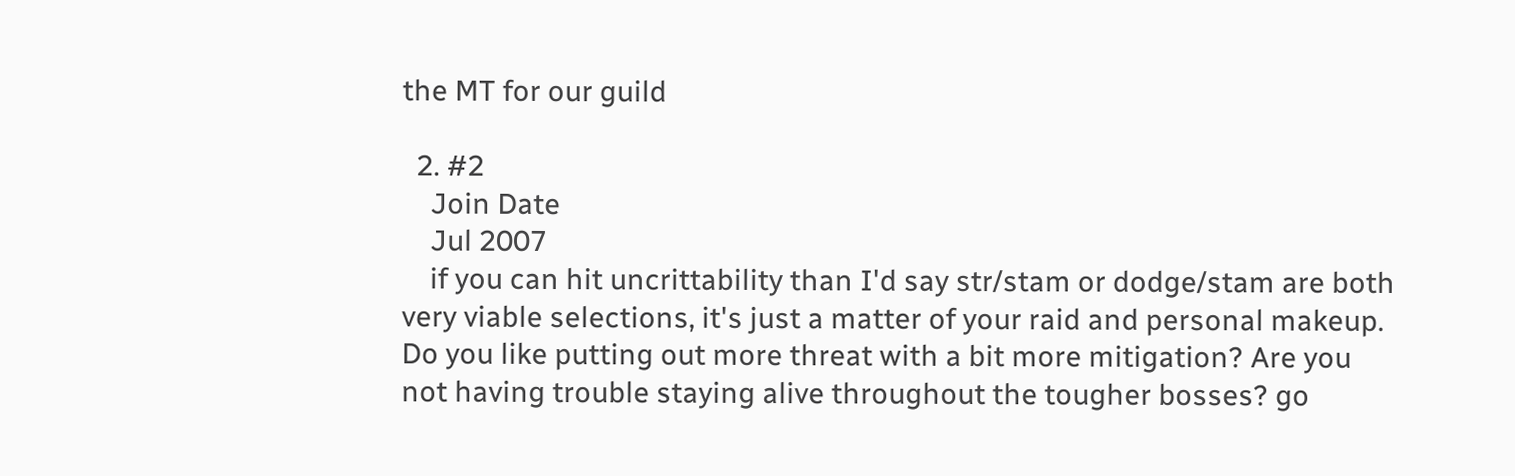the MT for our guild

  2. #2
    Join Date
    Jul 2007
    if you can hit uncrittability than I'd say str/stam or dodge/stam are both very viable selections, it's just a matter of your raid and personal makeup. Do you like putting out more threat with a bit more mitigation? Are you not having trouble staying alive throughout the tougher bosses? go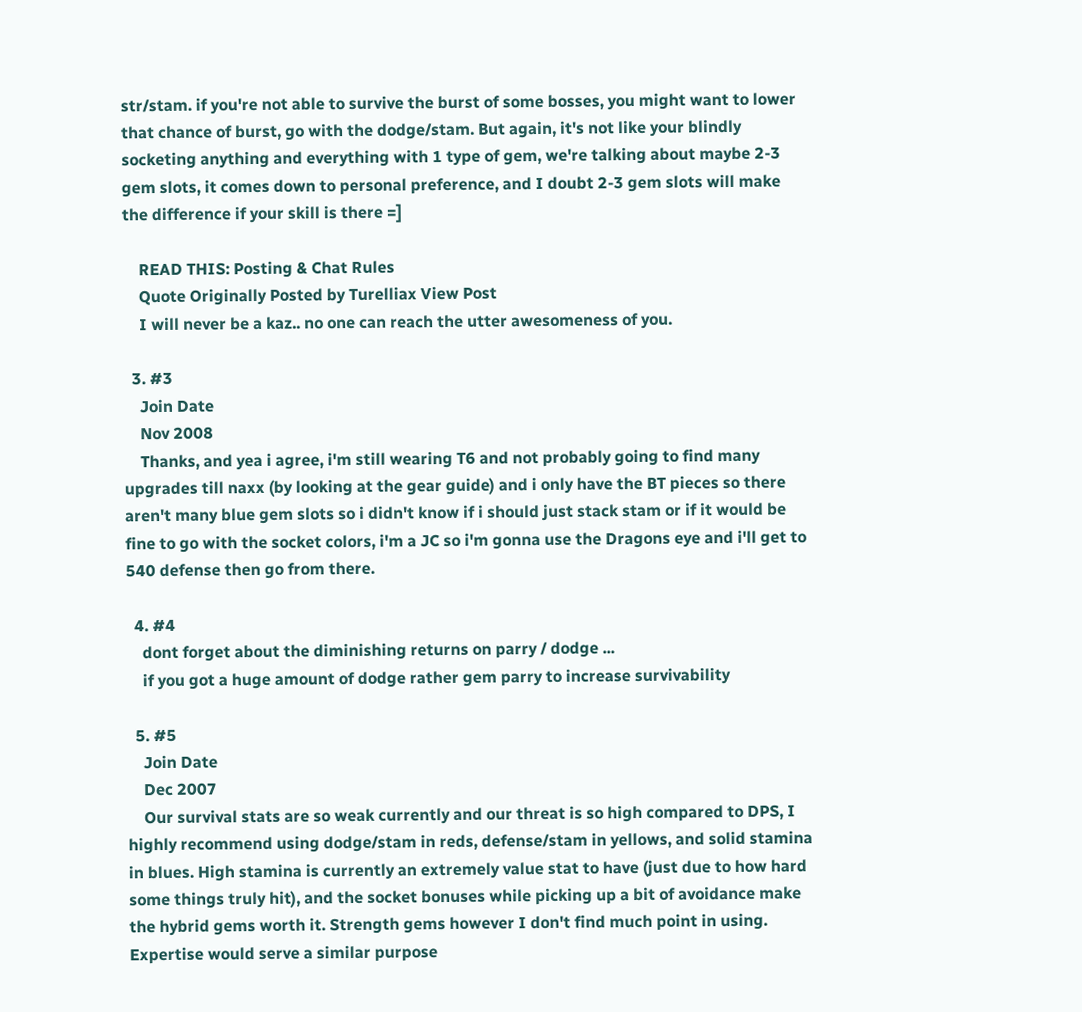str/stam. if you're not able to survive the burst of some bosses, you might want to lower that chance of burst, go with the dodge/stam. But again, it's not like your blindly socketing anything and everything with 1 type of gem, we're talking about maybe 2-3 gem slots, it comes down to personal preference, and I doubt 2-3 gem slots will make the difference if your skill is there =]

    READ THIS: Posting & Chat Rules
    Quote Originally Posted by Turelliax View Post
    I will never be a kaz.. no one can reach the utter awesomeness of you.

  3. #3
    Join Date
    Nov 2008
    Thanks, and yea i agree, i'm still wearing T6 and not probably going to find many upgrades till naxx (by looking at the gear guide) and i only have the BT pieces so there aren't many blue gem slots so i didn't know if i should just stack stam or if it would be fine to go with the socket colors, i'm a JC so i'm gonna use the Dragons eye and i'll get to 540 defense then go from there.

  4. #4
    dont forget about the diminishing returns on parry / dodge ...
    if you got a huge amount of dodge rather gem parry to increase survivability

  5. #5
    Join Date
    Dec 2007
    Our survival stats are so weak currently and our threat is so high compared to DPS, I highly recommend using dodge/stam in reds, defense/stam in yellows, and solid stamina in blues. High stamina is currently an extremely value stat to have (just due to how hard some things truly hit), and the socket bonuses while picking up a bit of avoidance make the hybrid gems worth it. Strength gems however I don't find much point in using. Expertise would serve a similar purpose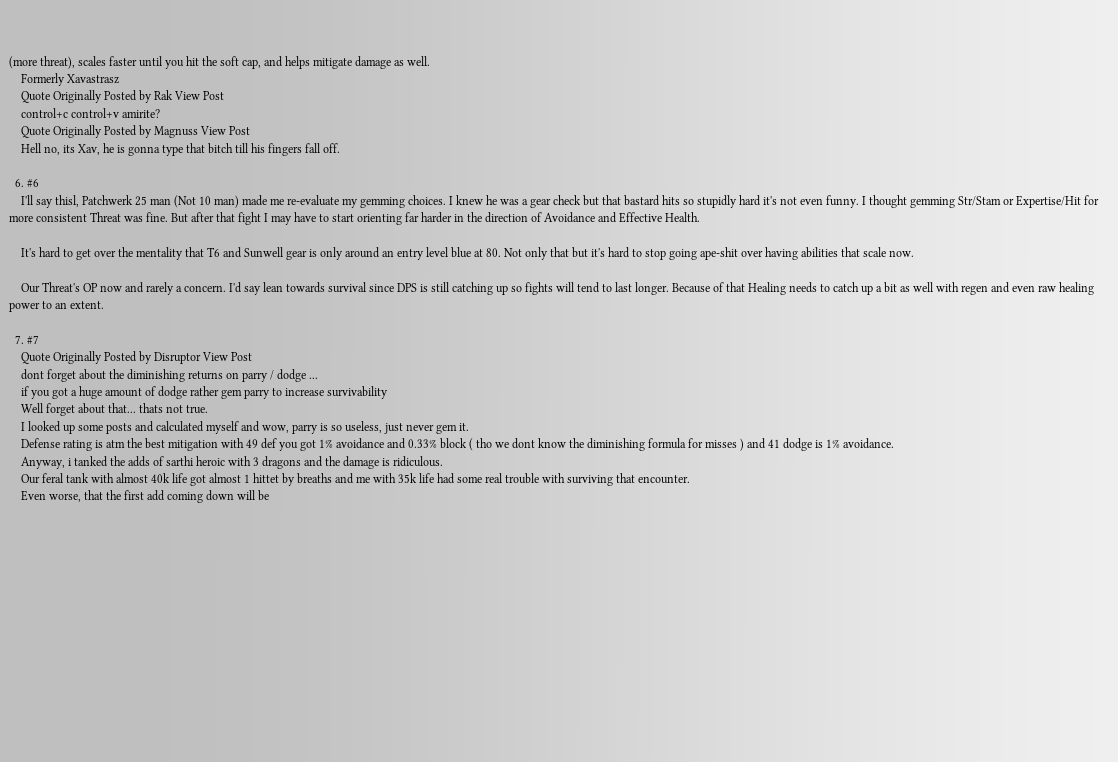(more threat), scales faster until you hit the soft cap, and helps mitigate damage as well.
    Formerly Xavastrasz
    Quote Originally Posted by Rak View Post
    control+c control+v amirite?
    Quote Originally Posted by Magnuss View Post
    Hell no, its Xav, he is gonna type that bitch till his fingers fall off.

  6. #6
    I'll say thisl, Patchwerk 25 man (Not 10 man) made me re-evaluate my gemming choices. I knew he was a gear check but that bastard hits so stupidly hard it's not even funny. I thought gemming Str/Stam or Expertise/Hit for more consistent Threat was fine. But after that fight I may have to start orienting far harder in the direction of Avoidance and Effective Health.

    It's hard to get over the mentality that T6 and Sunwell gear is only around an entry level blue at 80. Not only that but it's hard to stop going ape-shit over having abilities that scale now.

    Our Threat's OP now and rarely a concern. I'd say lean towards survival since DPS is still catching up so fights will tend to last longer. Because of that Healing needs to catch up a bit as well with regen and even raw healing power to an extent.

  7. #7
    Quote Originally Posted by Disruptor View Post
    dont forget about the diminishing returns on parry / dodge ...
    if you got a huge amount of dodge rather gem parry to increase survivability
    Well forget about that... thats not true.
    I looked up some posts and calculated myself and wow, parry is so useless, just never gem it.
    Defense rating is atm the best mitigation with 49 def you got 1% avoidance and 0.33% block ( tho we dont know the diminishing formula for misses ) and 41 dodge is 1% avoidance.
    Anyway, i tanked the adds of sarthi heroic with 3 dragons and the damage is ridiculous.
    Our feral tank with almost 40k life got almost 1 hittet by breaths and me with 35k life had some real trouble with surviving that encounter.
    Even worse, that the first add coming down will be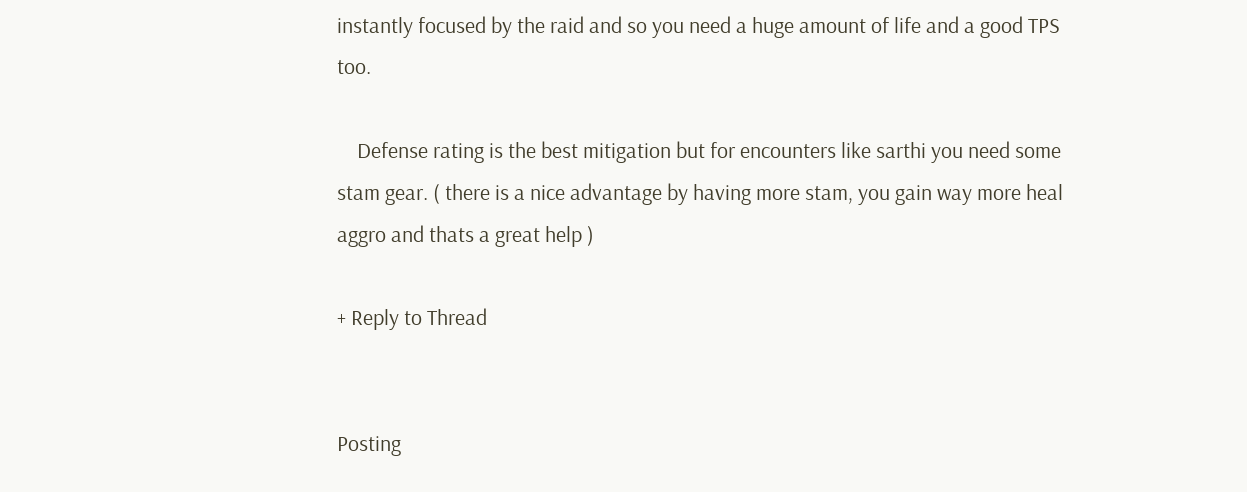instantly focused by the raid and so you need a huge amount of life and a good TPS too.

    Defense rating is the best mitigation but for encounters like sarthi you need some stam gear. ( there is a nice advantage by having more stam, you gain way more heal aggro and thats a great help )

+ Reply to Thread


Posting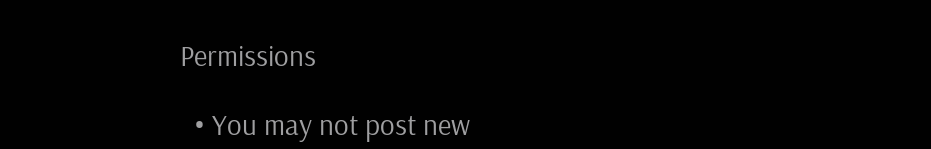Permissions

  • You may not post new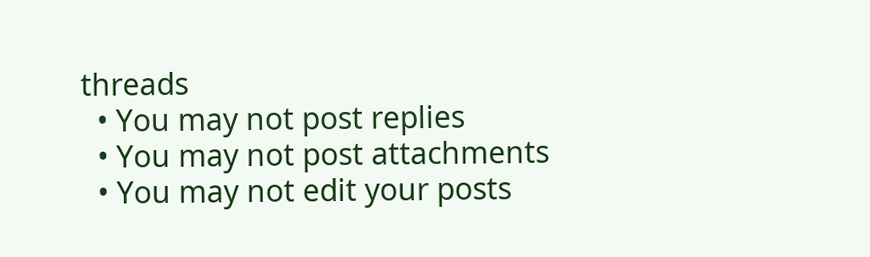threads
  • You may not post replies
  • You may not post attachments
  • You may not edit your posts